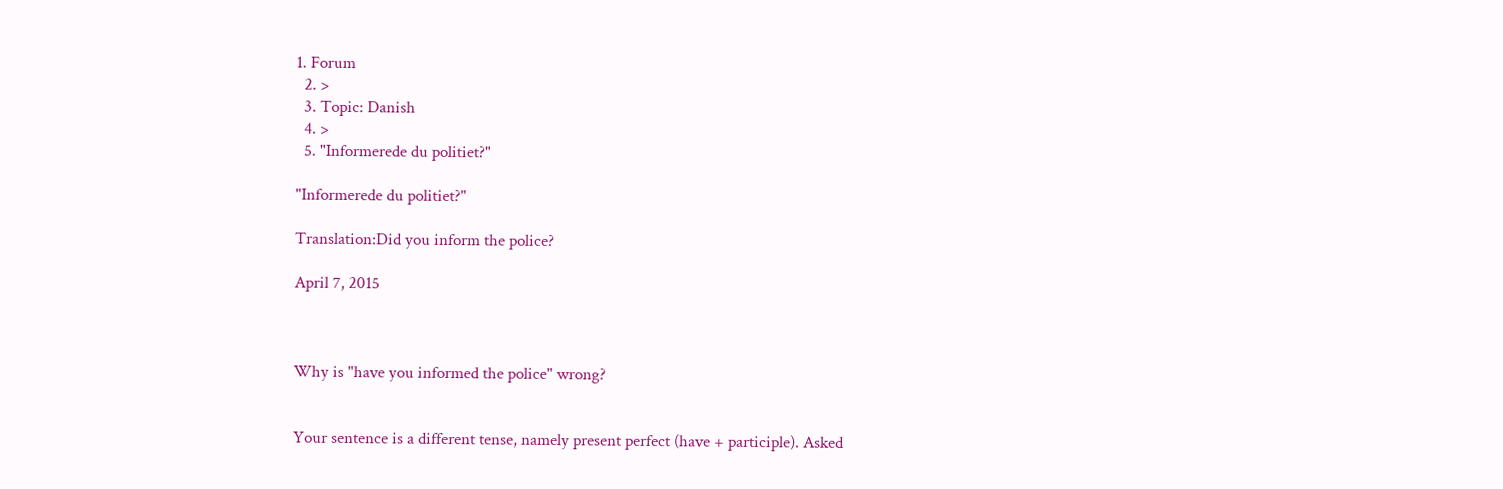1. Forum
  2. >
  3. Topic: Danish
  4. >
  5. "Informerede du politiet?"

"Informerede du politiet?"

Translation:Did you inform the police?

April 7, 2015



Why is "have you informed the police" wrong?


Your sentence is a different tense, namely present perfect (have + participle). Asked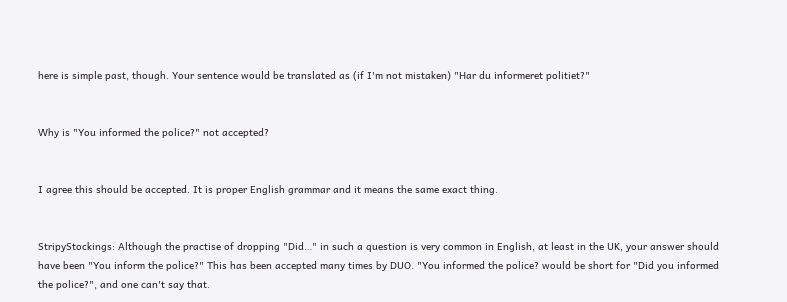here is simple past, though. Your sentence would be translated as (if I'm not mistaken) "Har du informeret politiet?"


Why is "You informed the police?" not accepted?


I agree this should be accepted. It is proper English grammar and it means the same exact thing.


StripyStockings: Although the practise of dropping "Did…" in such a question is very common in English, at least in the UK, your answer should have been "You inform the police?" This has been accepted many times by DUO. "You informed the police? would be short for "Did you informed the police?", and one can't say that.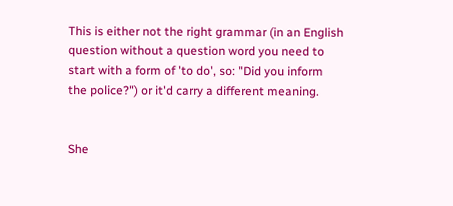This is either not the right grammar (in an English question without a question word you need to start with a form of 'to do', so: "Did you inform the police?") or it'd carry a different meaning.


She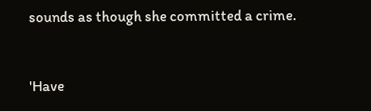sounds as though she committed a crime.


'Have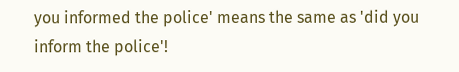you informed the police' means the same as 'did you inform the police'!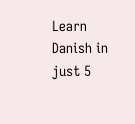Learn Danish in just 5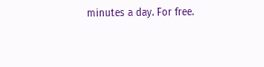minutes a day. For free.